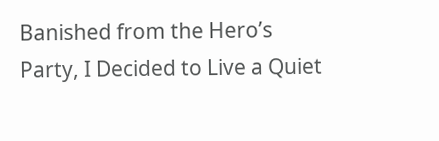Banished from the Hero’s Party, I Decided to Live a Quiet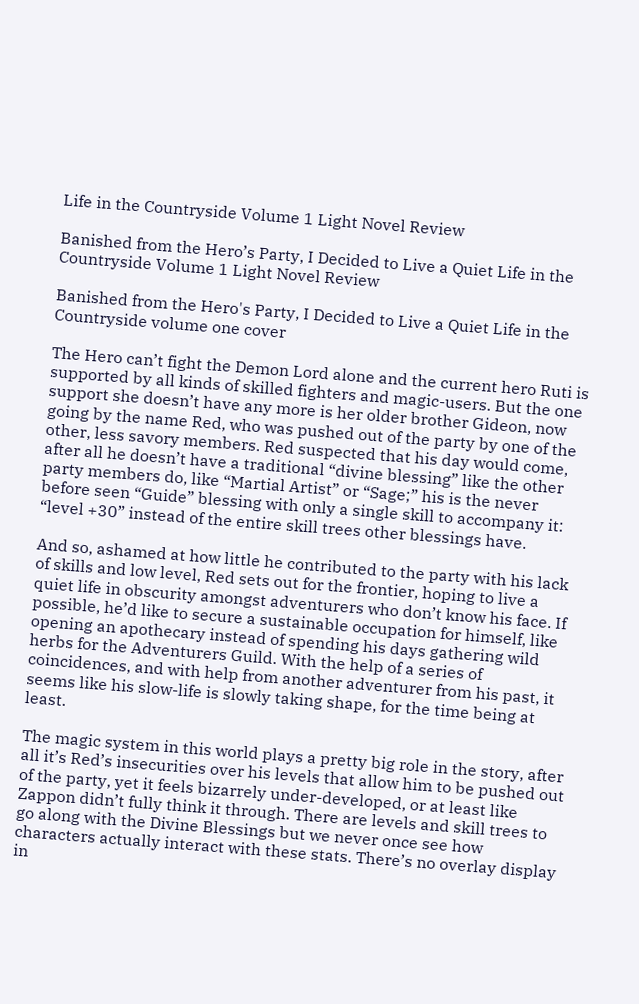Life in the Countryside Volume 1 Light Novel Review

Banished from the Hero’s Party, I Decided to Live a Quiet Life in the Countryside Volume 1 Light Novel Review

Banished from the Hero's Party, I Decided to Live a Quiet Life in the Countryside volume one cover

The Hero can’t fight the Demon Lord alone and the current hero Ruti is supported by all kinds of skilled fighters and magic-users. But the one support she doesn’t have any more is her older brother Gideon, now going by the name Red, who was pushed out of the party by one of the other, less savory members. Red suspected that his day would come, after all he doesn’t have a traditional “divine blessing” like the other party members do, like “Martial Artist” or “Sage;” his is the never before seen “Guide” blessing with only a single skill to accompany it: “level +30” instead of the entire skill trees other blessings have.

And so, ashamed at how little he contributed to the party with his lack of skills and low level, Red sets out for the frontier, hoping to live a quiet life in obscurity amongst adventurers who don’t know his face. If possible, he’d like to secure a sustainable occupation for himself, like opening an apothecary instead of spending his days gathering wild herbs for the Adventurers Guild. With the help of a series of coincidences, and with help from another adventurer from his past, it seems like his slow-life is slowly taking shape, for the time being at least.

The magic system in this world plays a pretty big role in the story, after all it’s Red’s insecurities over his levels that allow him to be pushed out of the party, yet it feels bizarrely under-developed, or at least like Zappon didn’t fully think it through. There are levels and skill trees to go along with the Divine Blessings but we never once see how characters actually interact with these stats. There’s no overlay display in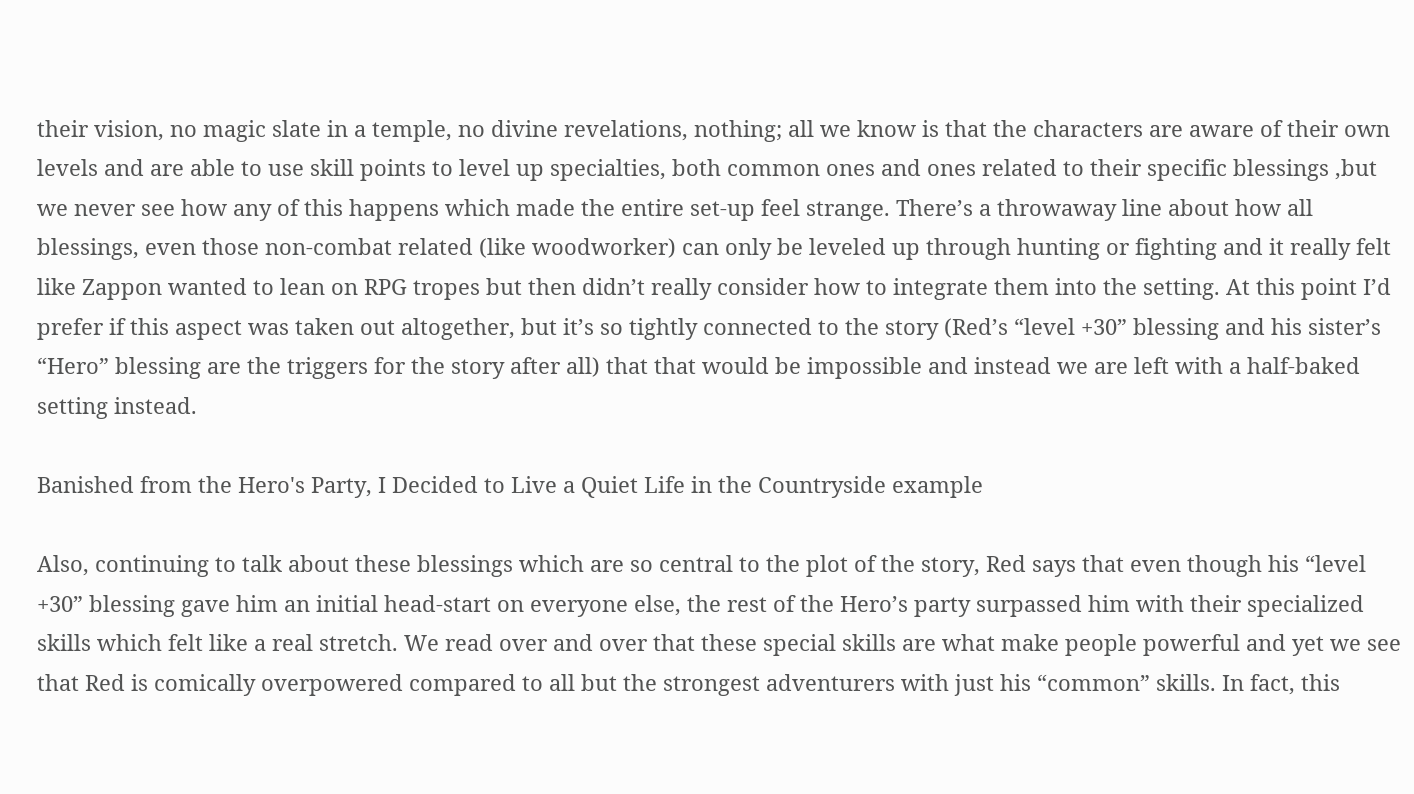their vision, no magic slate in a temple, no divine revelations, nothing; all we know is that the characters are aware of their own levels and are able to use skill points to level up specialties, both common ones and ones related to their specific blessings ,but we never see how any of this happens which made the entire set-up feel strange. There’s a throwaway line about how all blessings, even those non-combat related (like woodworker) can only be leveled up through hunting or fighting and it really felt like Zappon wanted to lean on RPG tropes but then didn’t really consider how to integrate them into the setting. At this point I’d prefer if this aspect was taken out altogether, but it’s so tightly connected to the story (Red’s “level +30” blessing and his sister’s “Hero” blessing are the triggers for the story after all) that that would be impossible and instead we are left with a half-baked setting instead.

Banished from the Hero's Party, I Decided to Live a Quiet Life in the Countryside example

Also, continuing to talk about these blessings which are so central to the plot of the story, Red says that even though his “level +30” blessing gave him an initial head-start on everyone else, the rest of the Hero’s party surpassed him with their specialized skills which felt like a real stretch. We read over and over that these special skills are what make people powerful and yet we see that Red is comically overpowered compared to all but the strongest adventurers with just his “common” skills. In fact, this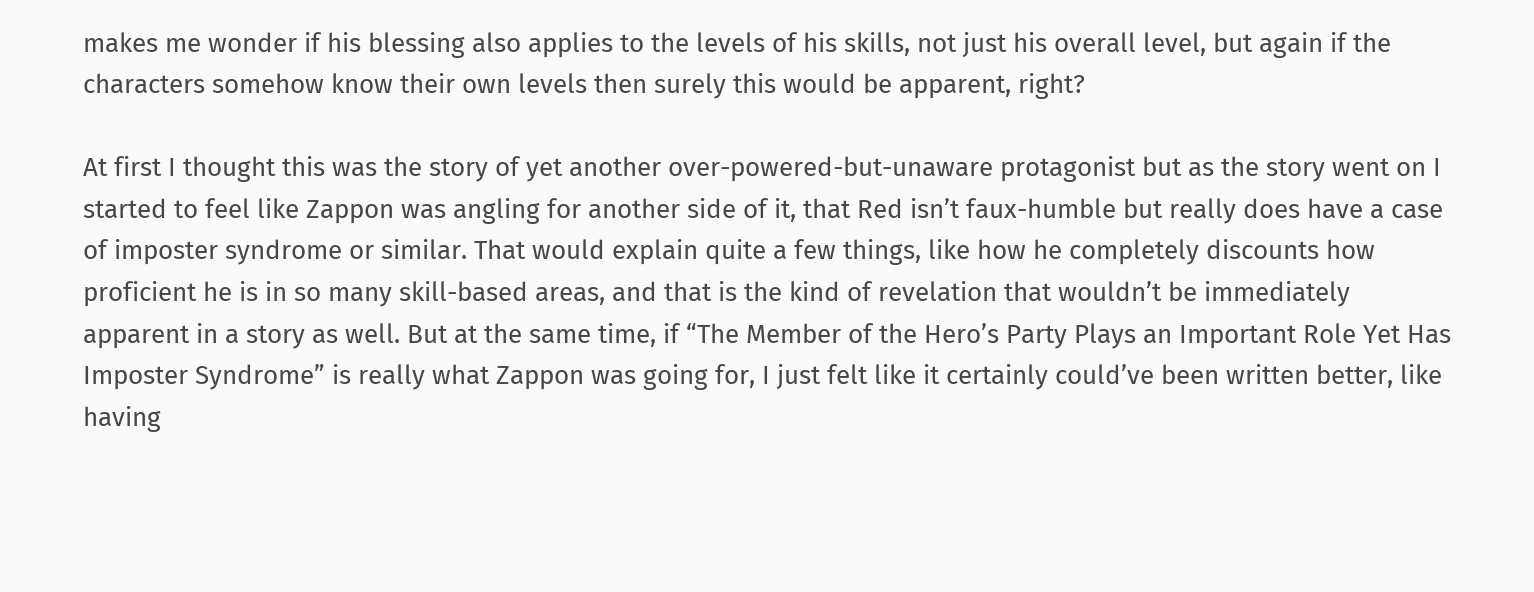makes me wonder if his blessing also applies to the levels of his skills, not just his overall level, but again if the characters somehow know their own levels then surely this would be apparent, right?

At first I thought this was the story of yet another over-powered-but-unaware protagonist but as the story went on I started to feel like Zappon was angling for another side of it, that Red isn’t faux-humble but really does have a case of imposter syndrome or similar. That would explain quite a few things, like how he completely discounts how proficient he is in so many skill-based areas, and that is the kind of revelation that wouldn’t be immediately apparent in a story as well. But at the same time, if “The Member of the Hero’s Party Plays an Important Role Yet Has Imposter Syndrome” is really what Zappon was going for, I just felt like it certainly could’ve been written better, like having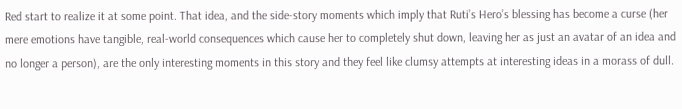Red start to realize it at some point. That idea, and the side-story moments which imply that Ruti’s Hero’s blessing has become a curse (her mere emotions have tangible, real-world consequences which cause her to completely shut down, leaving her as just an avatar of an idea and no longer a person), are the only interesting moments in this story and they feel like clumsy attempts at interesting ideas in a morass of dull.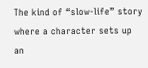The kind of “slow-life” story where a character sets up an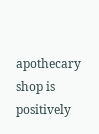apothecary shop is positively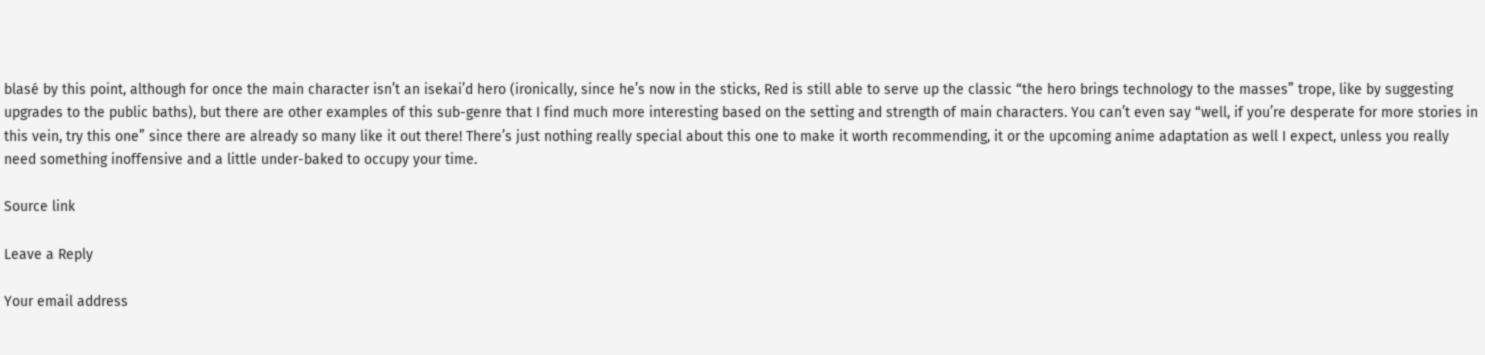blasé by this point, although for once the main character isn’t an isekai’d hero (ironically, since he’s now in the sticks, Red is still able to serve up the classic “the hero brings technology to the masses” trope, like by suggesting upgrades to the public baths), but there are other examples of this sub-genre that I find much more interesting based on the setting and strength of main characters. You can’t even say “well, if you’re desperate for more stories in this vein, try this one” since there are already so many like it out there! There’s just nothing really special about this one to make it worth recommending, it or the upcoming anime adaptation as well I expect, unless you really need something inoffensive and a little under-baked to occupy your time.

Source link

Leave a Reply

Your email address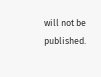will not be published.